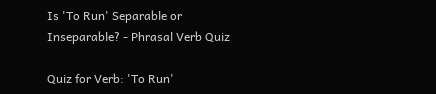Is 'To Run' Separable or Inseparable? - Phrasal Verb Quiz

Quiz for Verb: 'To Run'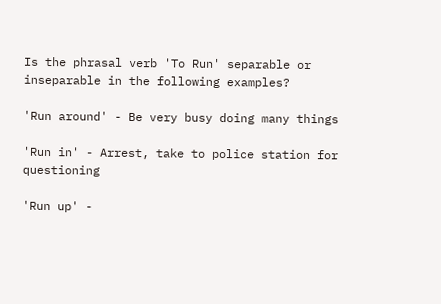Is the phrasal verb 'To Run' separable or inseparable in the following examples?

'Run around' - Be very busy doing many things

'Run in' - Arrest, take to police station for questioning

'Run up' -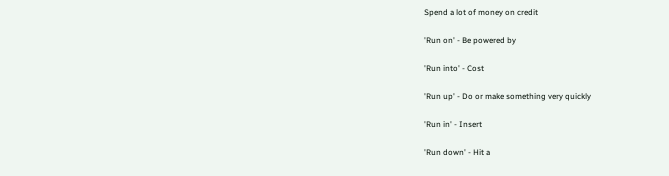Spend a lot of money on credit

'Run on' - Be powered by

'Run into' - Cost

'Run up' - Do or make something very quickly

'Run in' - Insert

'Run down' - Hit a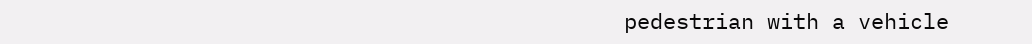pedestrian with a vehicle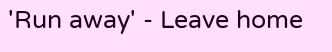'Run away' - Leave home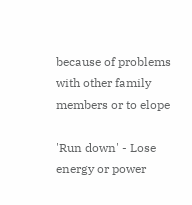because of problems with other family members or to elope

'Run down' - Lose energy or power